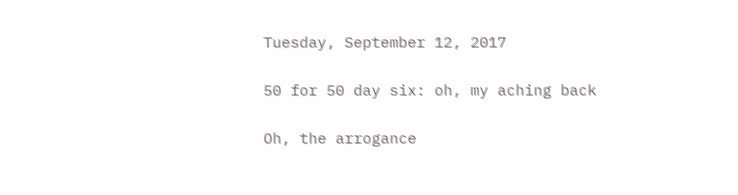Tuesday, September 12, 2017

50 for 50 day six: oh, my aching back

Oh, the arrogance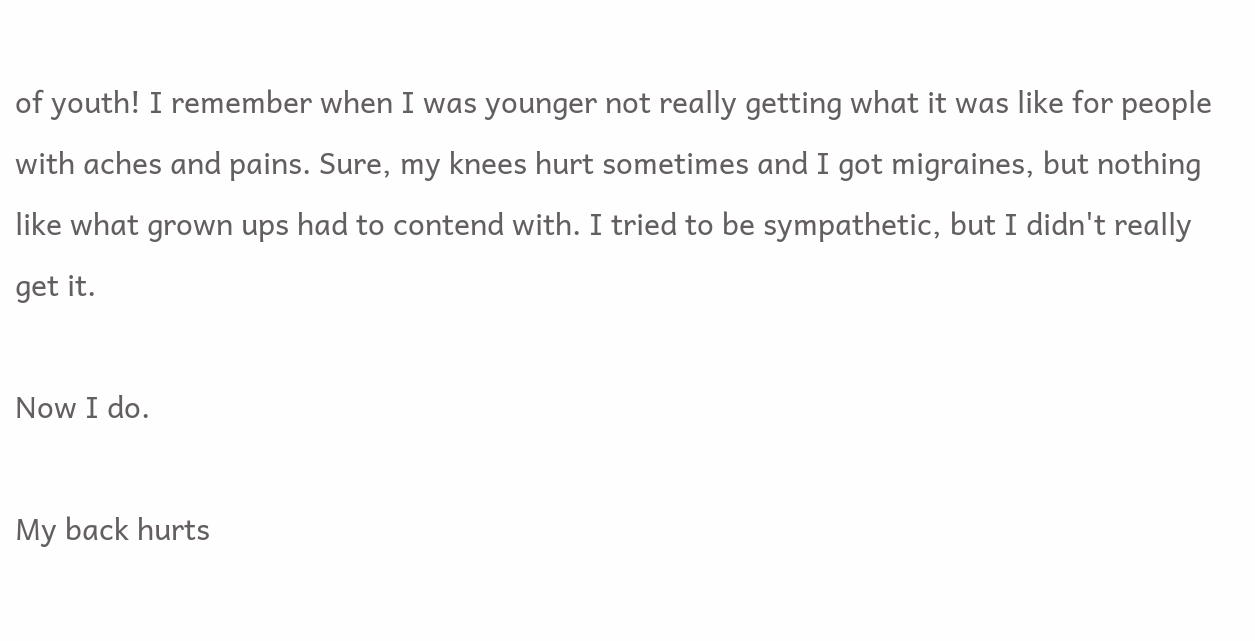of youth! I remember when I was younger not really getting what it was like for people with aches and pains. Sure, my knees hurt sometimes and I got migraines, but nothing like what grown ups had to contend with. I tried to be sympathetic, but I didn't really get it.

Now I do.

My back hurts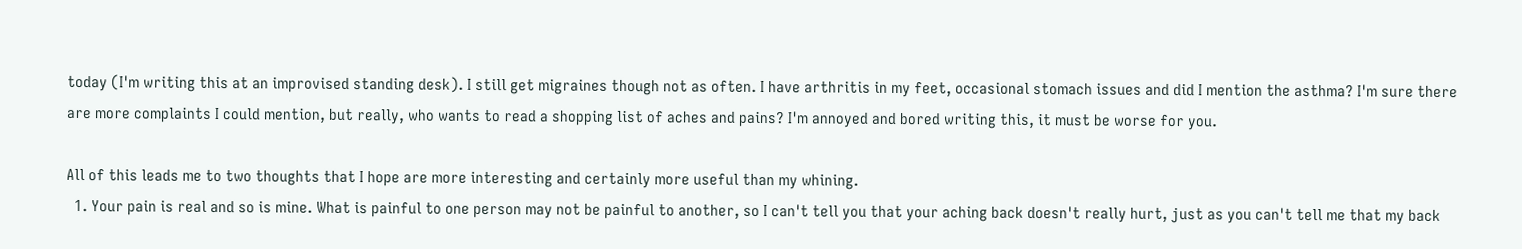today (I'm writing this at an improvised standing desk). I still get migraines though not as often. I have arthritis in my feet, occasional stomach issues and did I mention the asthma? I'm sure there are more complaints I could mention, but really, who wants to read a shopping list of aches and pains? I'm annoyed and bored writing this, it must be worse for you.

All of this leads me to two thoughts that I hope are more interesting and certainly more useful than my whining.
  1. Your pain is real and so is mine. What is painful to one person may not be painful to another, so I can't tell you that your aching back doesn't really hurt, just as you can't tell me that my back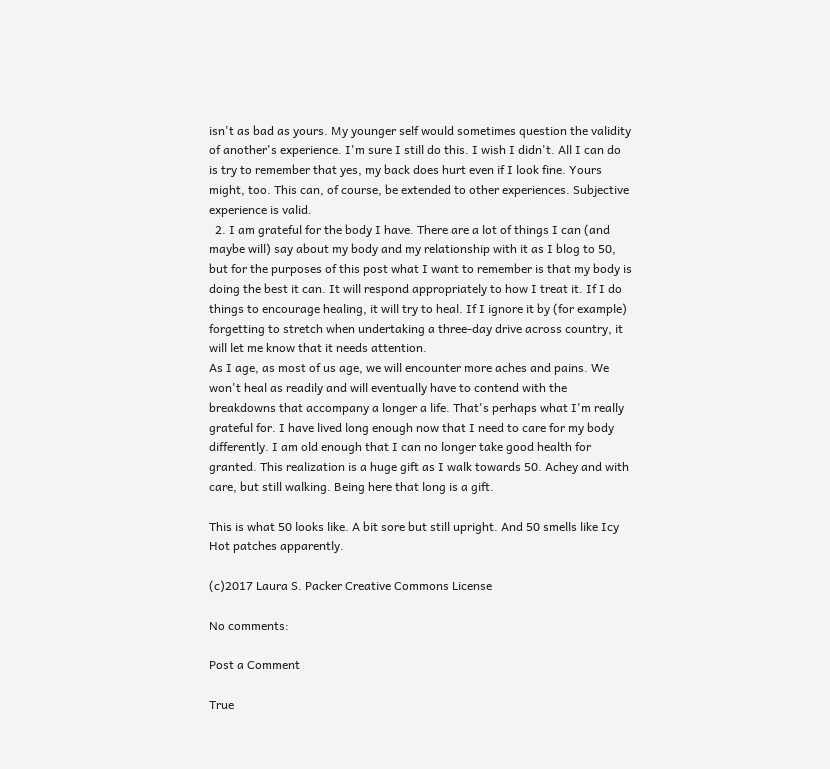isn't as bad as yours. My younger self would sometimes question the validity of another's experience. I'm sure I still do this. I wish I didn't. All I can do is try to remember that yes, my back does hurt even if I look fine. Yours might, too. This can, of course, be extended to other experiences. Subjective experience is valid.
  2. I am grateful for the body I have. There are a lot of things I can (and maybe will) say about my body and my relationship with it as I blog to 50, but for the purposes of this post what I want to remember is that my body is doing the best it can. It will respond appropriately to how I treat it. If I do things to encourage healing, it will try to heal. If I ignore it by (for example) forgetting to stretch when undertaking a three-day drive across country, it will let me know that it needs attention.
As I age, as most of us age, we will encounter more aches and pains. We won't heal as readily and will eventually have to contend with the breakdowns that accompany a longer a life. That's perhaps what I'm really grateful for. I have lived long enough now that I need to care for my body differently. I am old enough that I can no longer take good health for granted. This realization is a huge gift as I walk towards 50. Achey and with care, but still walking. Being here that long is a gift.

This is what 50 looks like. A bit sore but still upright. And 50 smells like Icy Hot patches apparently.

(c)2017 Laura S. Packer Creative Commons License

No comments:

Post a Comment

True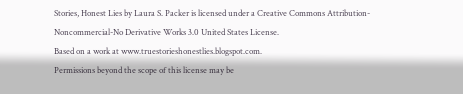Stories, Honest Lies by Laura S. Packer is licensed under a Creative Commons Attribution-Noncommercial-No Derivative Works 3.0 United States License.
Based on a work at www.truestorieshonestlies.blogspot.com.
Permissions beyond the scope of this license may be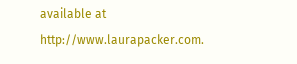available at http://www.laurapacker.com.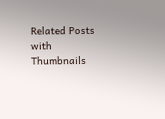Related Posts with Thumbnails